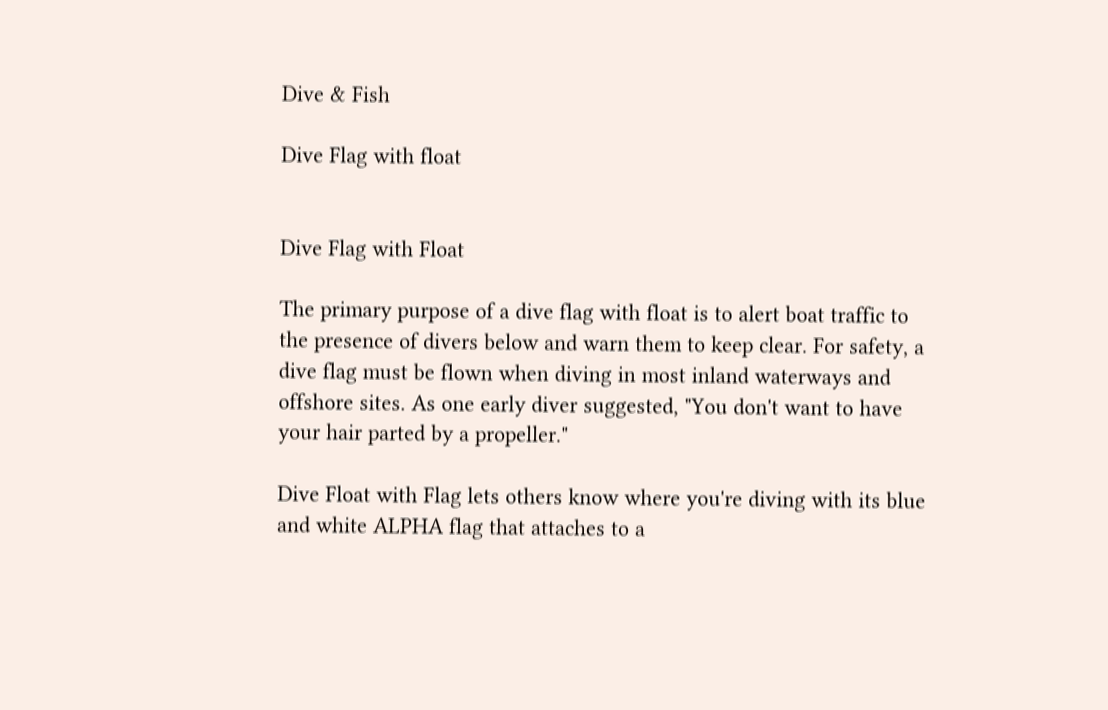Dive & Fish

Dive Flag with float


Dive Flag with Float

The primary purpose of a dive flag with float is to alert boat traffic to the presence of divers below and warn them to keep clear. For safety, a dive flag must be flown when diving in most inland waterways and offshore sites. As one early diver suggested, "You don't want to have your hair parted by a propeller."

Dive Float with Flag lets others know where you're diving with its blue and white ALPHA flag that attaches to a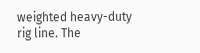weighted heavy-duty rig line. The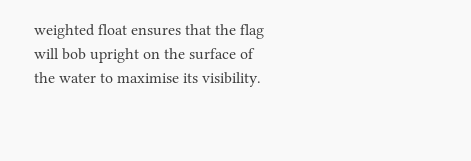weighted float ensures that the flag will bob upright on the surface of the water to maximise its visibility.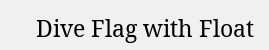Dive Flag with Float